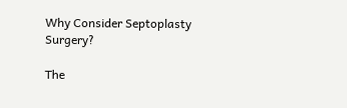Why Consider Septoplasty Surgery?

The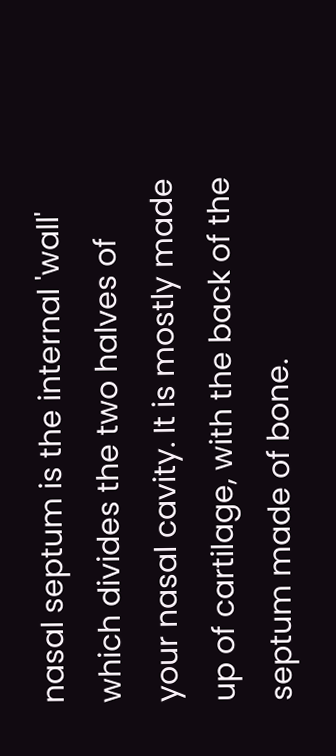nasal septum is the internal 'wall' which divides the two halves of your nasal cavity. It is mostly made up of cartilage, with the back of the septum made of bone.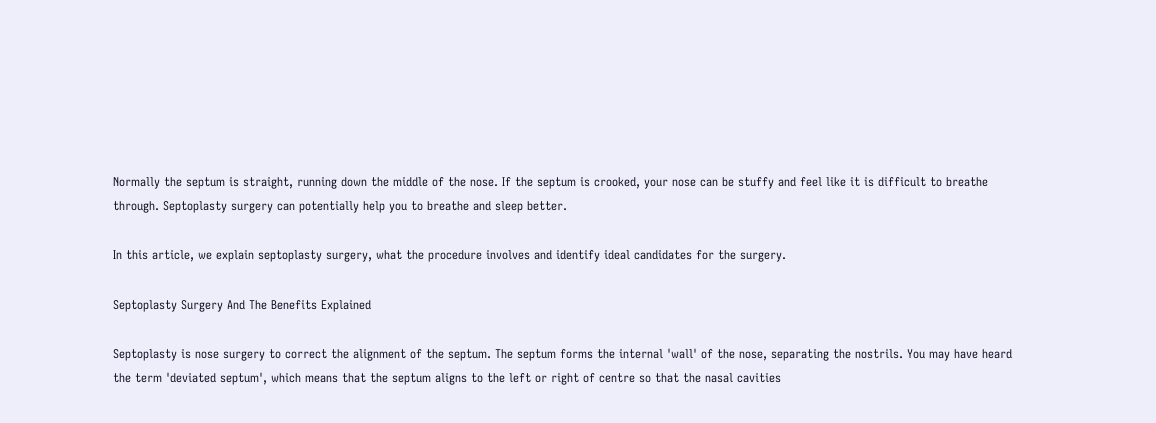Normally the septum is straight, running down the middle of the nose. If the septum is crooked, your nose can be stuffy and feel like it is difficult to breathe through. Septoplasty surgery can potentially help you to breathe and sleep better.

In this article, we explain septoplasty surgery, what the procedure involves and identify ideal candidates for the surgery.

Septoplasty Surgery And The Benefits Explained

Septoplasty is nose surgery to correct the alignment of the septum. The septum forms the internal 'wall' of the nose, separating the nostrils. You may have heard the term 'deviated septum', which means that the septum aligns to the left or right of centre so that the nasal cavities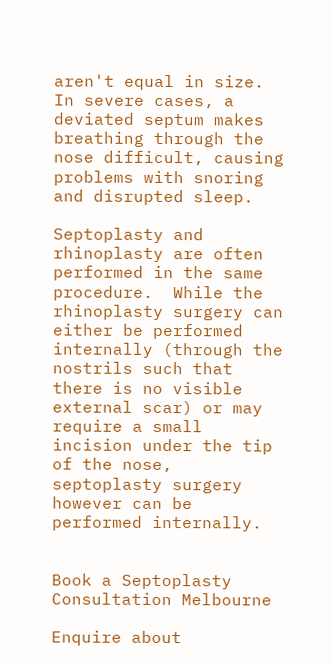aren't equal in size. In severe cases, a deviated septum makes breathing through the nose difficult, causing problems with snoring and disrupted sleep.

Septoplasty and rhinoplasty are often performed in the same procedure.  While the rhinoplasty surgery can either be performed internally (through the nostrils such that there is no visible external scar) or may require a small incision under the tip of the nose, septoplasty surgery however can be performed internally.


Book a Septoplasty Consultation Melbourne

Enquire about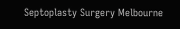Septoplasty Surgery Melbourne